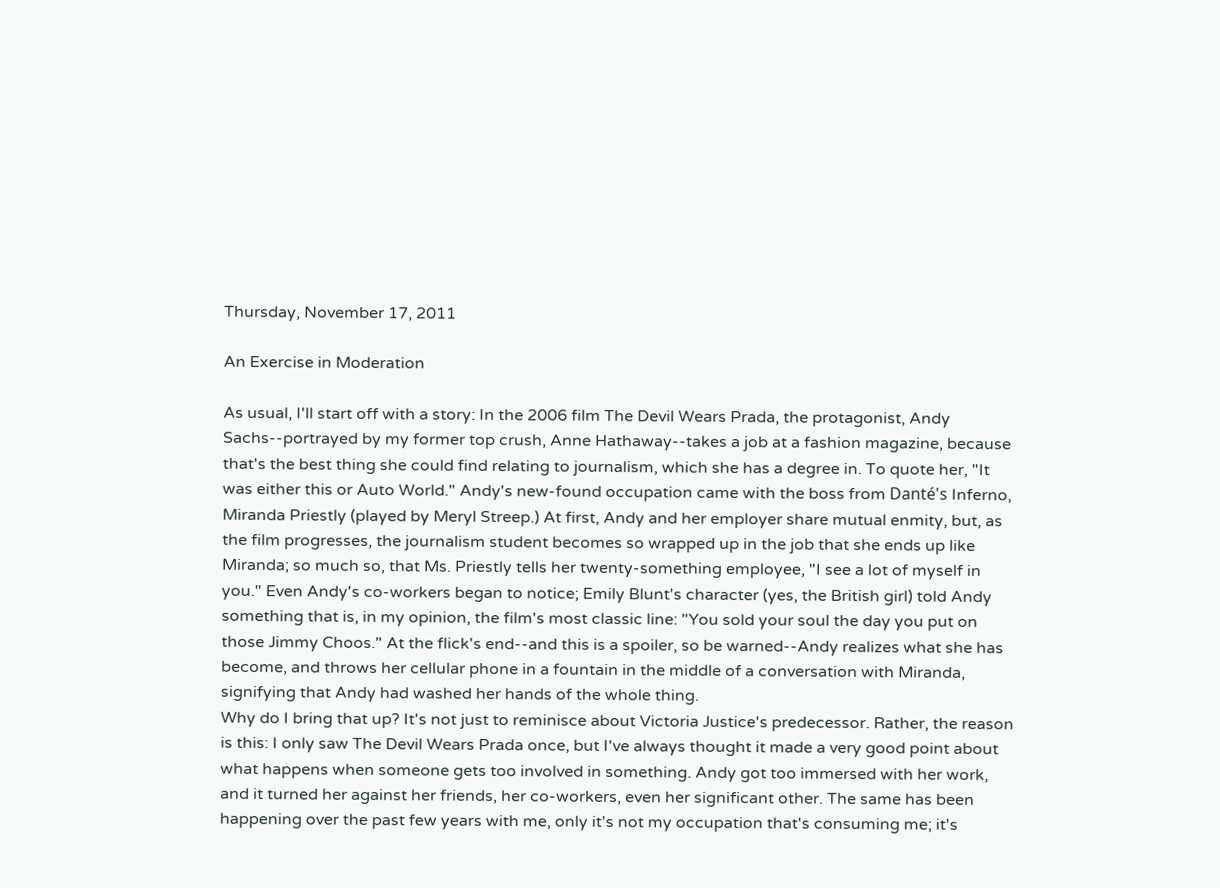Thursday, November 17, 2011

An Exercise in Moderation

As usual, I'll start off with a story: In the 2006 film The Devil Wears Prada, the protagonist, Andy Sachs--portrayed by my former top crush, Anne Hathaway--takes a job at a fashion magazine, because that's the best thing she could find relating to journalism, which she has a degree in. To quote her, "It was either this or Auto World." Andy's new-found occupation came with the boss from Danté's Inferno, Miranda Priestly (played by Meryl Streep.) At first, Andy and her employer share mutual enmity, but, as the film progresses, the journalism student becomes so wrapped up in the job that she ends up like Miranda; so much so, that Ms. Priestly tells her twenty-something employee, "I see a lot of myself in you." Even Andy's co-workers began to notice; Emily Blunt's character (yes, the British girl) told Andy something that is, in my opinion, the film's most classic line: "You sold your soul the day you put on those Jimmy Choos." At the flick's end--and this is a spoiler, so be warned--Andy realizes what she has become, and throws her cellular phone in a fountain in the middle of a conversation with Miranda, signifying that Andy had washed her hands of the whole thing.
Why do I bring that up? It's not just to reminisce about Victoria Justice's predecessor. Rather, the reason is this: I only saw The Devil Wears Prada once, but I've always thought it made a very good point about what happens when someone gets too involved in something. Andy got too immersed with her work, and it turned her against her friends, her co-workers, even her significant other. The same has been happening over the past few years with me, only it's not my occupation that's consuming me; it's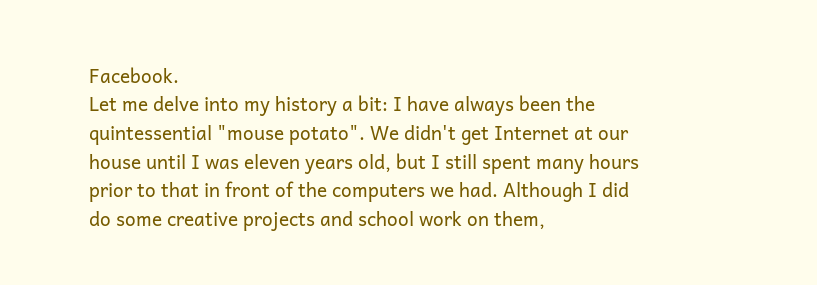Facebook.
Let me delve into my history a bit: I have always been the quintessential "mouse potato". We didn't get Internet at our house until I was eleven years old, but I still spent many hours prior to that in front of the computers we had. Although I did do some creative projects and school work on them,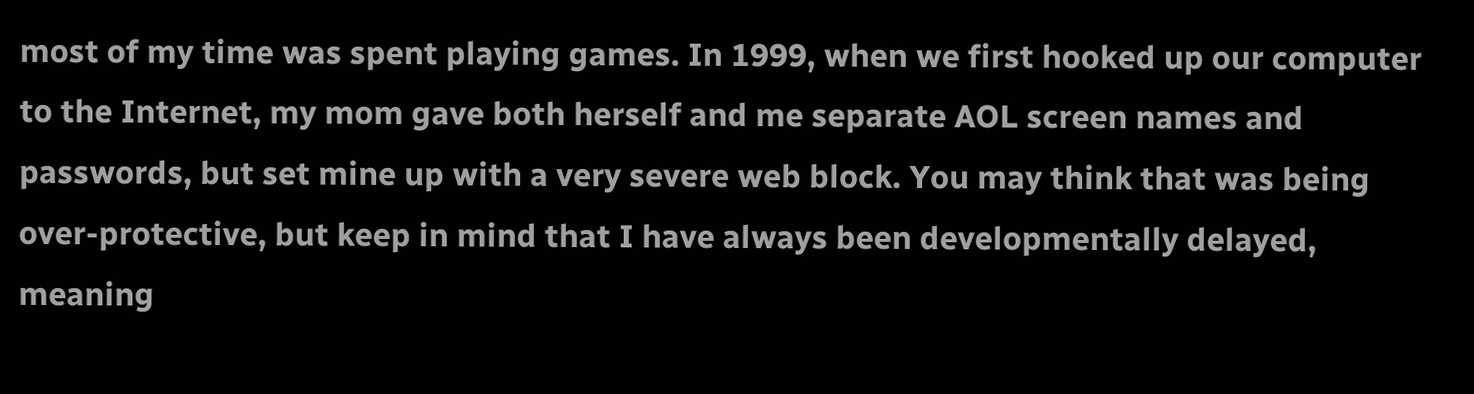most of my time was spent playing games. In 1999, when we first hooked up our computer to the Internet, my mom gave both herself and me separate AOL screen names and passwords, but set mine up with a very severe web block. You may think that was being over-protective, but keep in mind that I have always been developmentally delayed, meaning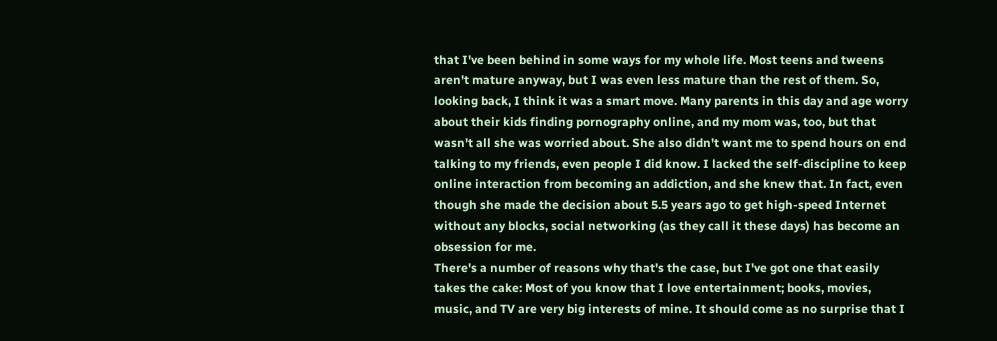that I've been behind in some ways for my whole life. Most teens and tweens aren't mature anyway, but I was even less mature than the rest of them. So, looking back, I think it was a smart move. Many parents in this day and age worry about their kids finding pornography online, and my mom was, too, but that wasn't all she was worried about. She also didn't want me to spend hours on end talking to my friends, even people I did know. I lacked the self-discipline to keep online interaction from becoming an addiction, and she knew that. In fact, even though she made the decision about 5.5 years ago to get high-speed Internet without any blocks, social networking (as they call it these days) has become an obsession for me.
There's a number of reasons why that's the case, but I've got one that easily takes the cake: Most of you know that I love entertainment; books, movies, music, and TV are very big interests of mine. It should come as no surprise that I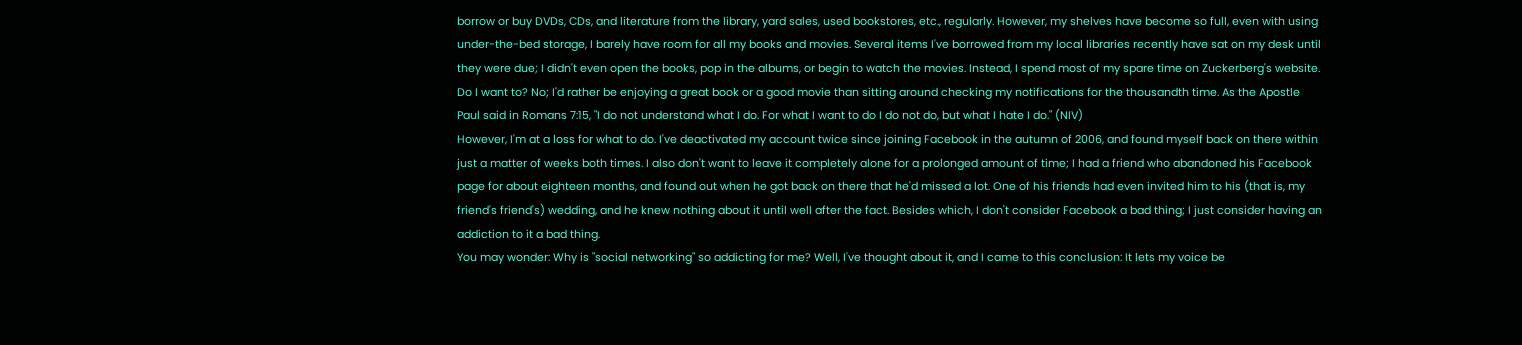borrow or buy DVDs, CDs, and literature from the library, yard sales, used bookstores, etc., regularly. However, my shelves have become so full, even with using under-the-bed storage, I barely have room for all my books and movies. Several items I've borrowed from my local libraries recently have sat on my desk until they were due; I didn't even open the books, pop in the albums, or begin to watch the movies. Instead, I spend most of my spare time on Zuckerberg's website. Do I want to? No; I'd rather be enjoying a great book or a good movie than sitting around checking my notifications for the thousandth time. As the Apostle Paul said in Romans 7:15, "I do not understand what I do. For what I want to do I do not do, but what I hate I do." (NIV)
However, I'm at a loss for what to do. I've deactivated my account twice since joining Facebook in the autumn of 2006, and found myself back on there within just a matter of weeks both times. I also don't want to leave it completely alone for a prolonged amount of time; I had a friend who abandoned his Facebook page for about eighteen months, and found out when he got back on there that he'd missed a lot. One of his friends had even invited him to his (that is, my friend's friend's) wedding, and he knew nothing about it until well after the fact. Besides which, I don't consider Facebook a bad thing; I just consider having an addiction to it a bad thing.
You may wonder: Why is "social networking" so addicting for me? Well, I've thought about it, and I came to this conclusion: It lets my voice be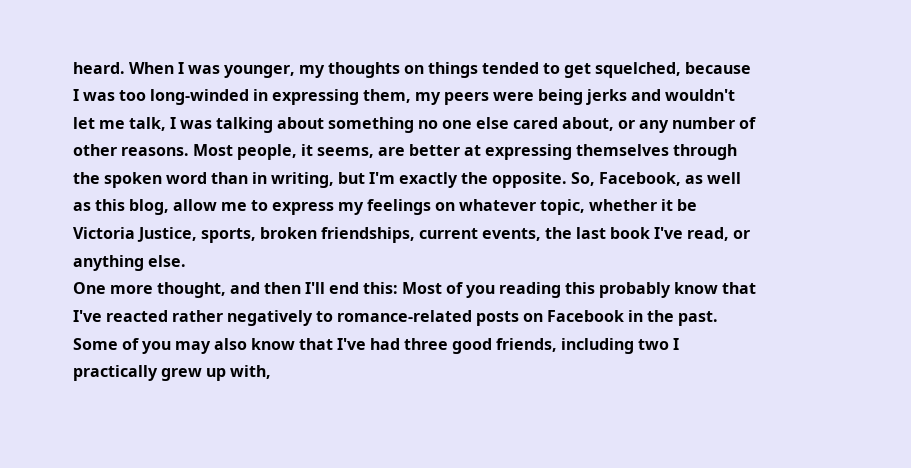heard. When I was younger, my thoughts on things tended to get squelched, because I was too long-winded in expressing them, my peers were being jerks and wouldn't let me talk, I was talking about something no one else cared about, or any number of other reasons. Most people, it seems, are better at expressing themselves through the spoken word than in writing, but I'm exactly the opposite. So, Facebook, as well as this blog, allow me to express my feelings on whatever topic, whether it be Victoria Justice, sports, broken friendships, current events, the last book I've read, or anything else.
One more thought, and then I'll end this: Most of you reading this probably know that I've reacted rather negatively to romance-related posts on Facebook in the past. Some of you may also know that I've had three good friends, including two I practically grew up with,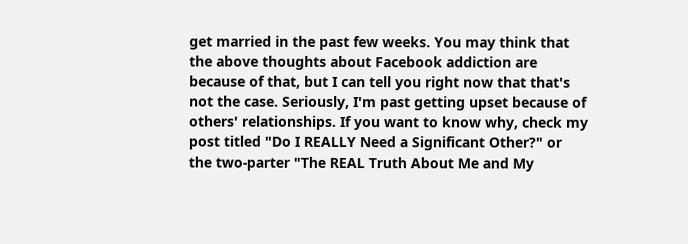get married in the past few weeks. You may think that the above thoughts about Facebook addiction are because of that, but I can tell you right now that that's not the case. Seriously, I'm past getting upset because of others' relationships. If you want to know why, check my post titled "Do I REALLY Need a Significant Other?" or the two-parter "The REAL Truth About Me and My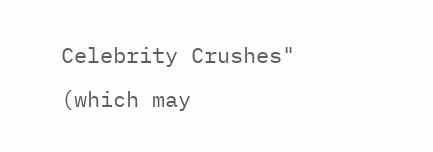Celebrity Crushes" (which may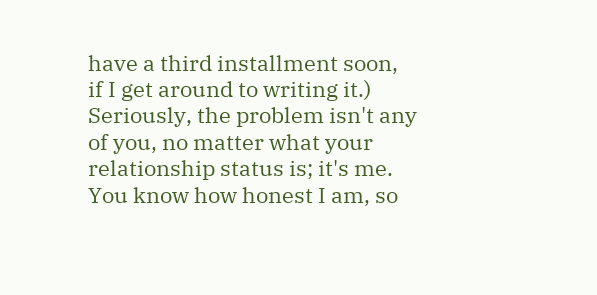have a third installment soon, if I get around to writing it.) Seriously, the problem isn't any of you, no matter what your relationship status is; it's me. You know how honest I am, so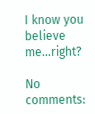I know you believe me...right?

No comments: